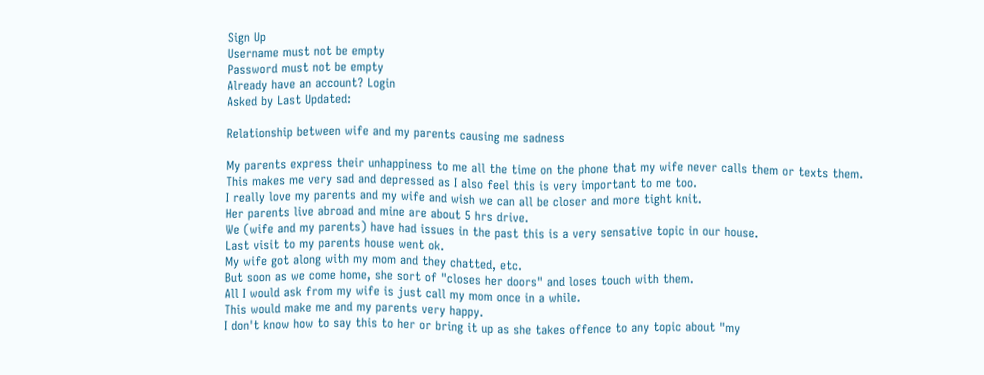Sign Up
Username must not be empty
Password must not be empty
Already have an account? Login
Asked by Last Updated:

Relationship between wife and my parents causing me sadness

My parents express their unhappiness to me all the time on the phone that my wife never calls them or texts them.
This makes me very sad and depressed as I also feel this is very important to me too.
I really love my parents and my wife and wish we can all be closer and more tight knit.
Her parents live abroad and mine are about 5 hrs drive.
We (wife and my parents) have had issues in the past this is a very sensative topic in our house.
Last visit to my parents house went ok.
My wife got along with my mom and they chatted, etc.
But soon as we come home, she sort of "closes her doors" and loses touch with them.
All I would ask from my wife is just call my mom once in a while.
This would make me and my parents very happy.
I don't know how to say this to her or bring it up as she takes offence to any topic about "my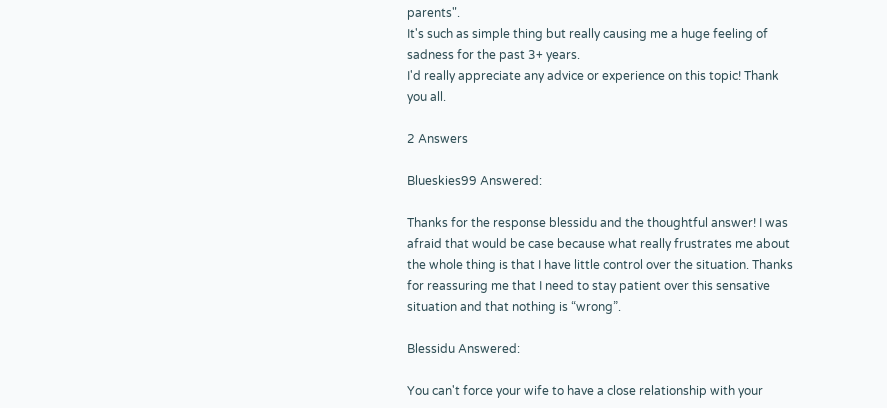parents".
It's such as simple thing but really causing me a huge feeling of sadness for the past 3+ years.
I'd really appreciate any advice or experience on this topic! Thank you all.

2 Answers

Blueskies99 Answered:

Thanks for the response blessidu and the thoughtful answer! I was afraid that would be case because what really frustrates me about the whole thing is that I have little control over the situation. Thanks for reassuring me that I need to stay patient over this sensative situation and that nothing is “wrong”.

Blessidu Answered:

You can't force your wife to have a close relationship with your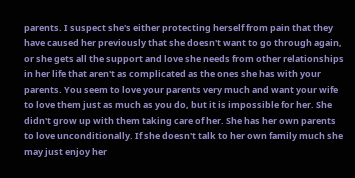parents. I suspect she's either protecting herself from pain that they have caused her previously that she doesn't want to go through again, or she gets all the support and love she needs from other relationships in her life that aren't as complicated as the ones she has with your parents. You seem to love your parents very much and want your wife to love them just as much as you do, but it is impossible for her. She didn't grow up with them taking care of her. She has her own parents to love unconditionally. If she doesn't talk to her own family much she may just enjoy her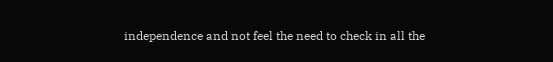independence and not feel the need to check in all the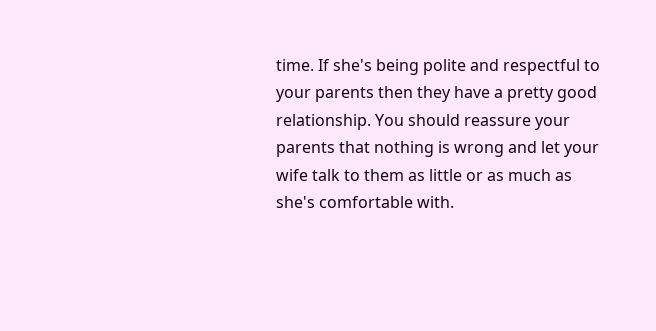time. If she's being polite and respectful to your parents then they have a pretty good relationship. You should reassure your parents that nothing is wrong and let your wife talk to them as little or as much as she's comfortable with.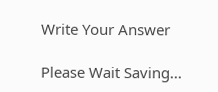Write Your Answer

Please Wait Saving...